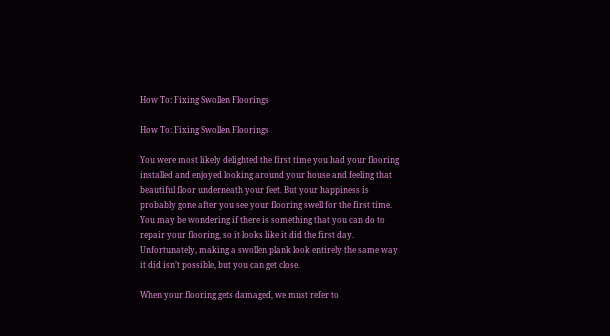How To: Fixing Swollen Floorings

How To: Fixing Swollen Floorings

You were most likely delighted the first time you had your flooring installed and enjoyed looking around your house and feeling that beautiful floor underneath your feet. But your happiness is probably gone after you see your flooring swell for the first time. You may be wondering if there is something that you can do to repair your flooring, so it looks like it did the first day. Unfortunately, making a swollen plank look entirely the same way it did isn’t possible, but you can get close.

When your flooring gets damaged, we must refer to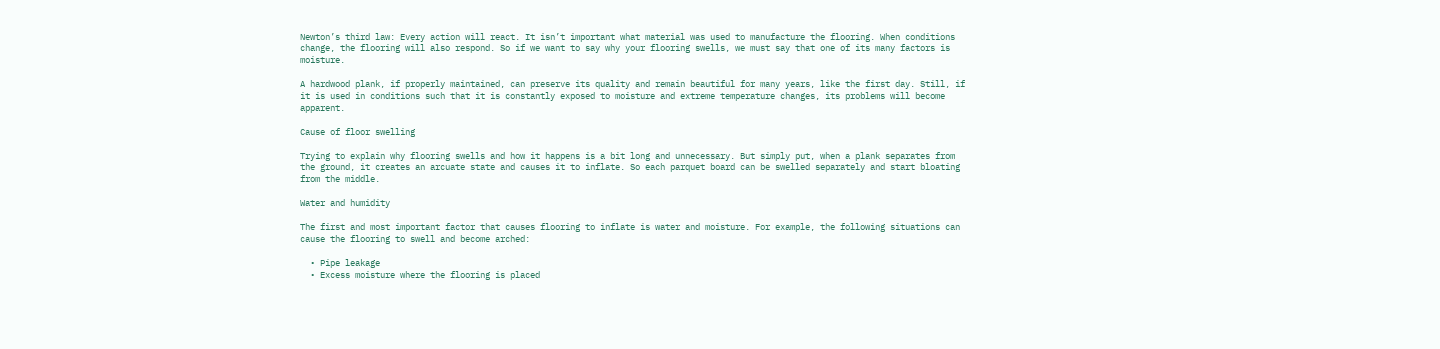Newton’s third law: Every action will react. It isn’t important what material was used to manufacture the flooring. When conditions change, the flooring will also respond. So if we want to say why your flooring swells, we must say that one of its many factors is moisture.

A hardwood plank, if properly maintained, can preserve its quality and remain beautiful for many years, like the first day. Still, if it is used in conditions such that it is constantly exposed to moisture and extreme temperature changes, its problems will become apparent.

Cause of floor swelling

Trying to explain why flooring swells and how it happens is a bit long and unnecessary. But simply put, when a plank separates from the ground, it creates an arcuate state and causes it to inflate. So each parquet board can be swelled separately and start bloating from the middle.

Water and humidity

The first and most important factor that causes flooring to inflate is water and moisture. For example, the following situations can cause the flooring to swell and become arched:

  • Pipe leakage
  • Excess moisture where the flooring is placed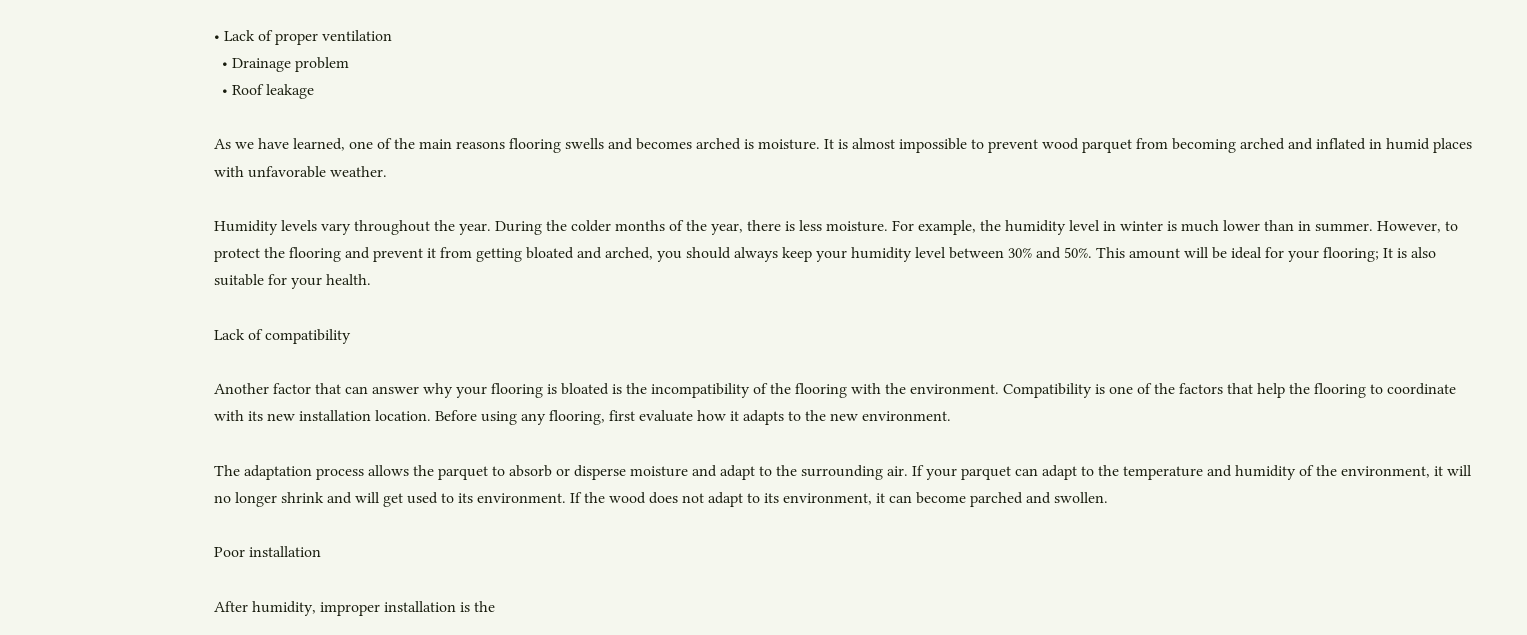• Lack of proper ventilation
  • Drainage problem
  • Roof leakage

As we have learned, one of the main reasons flooring swells and becomes arched is moisture. It is almost impossible to prevent wood parquet from becoming arched and inflated in humid places with unfavorable weather.

Humidity levels vary throughout the year. During the colder months of the year, there is less moisture. For example, the humidity level in winter is much lower than in summer. However, to protect the flooring and prevent it from getting bloated and arched, you should always keep your humidity level between 30% and 50%. This amount will be ideal for your flooring; It is also suitable for your health.

Lack of compatibility

Another factor that can answer why your flooring is bloated is the incompatibility of the flooring with the environment. Compatibility is one of the factors that help the flooring to coordinate with its new installation location. Before using any flooring, first evaluate how it adapts to the new environment.

The adaptation process allows the parquet to absorb or disperse moisture and adapt to the surrounding air. If your parquet can adapt to the temperature and humidity of the environment, it will no longer shrink and will get used to its environment. If the wood does not adapt to its environment, it can become parched and swollen.

Poor installation

After humidity, improper installation is the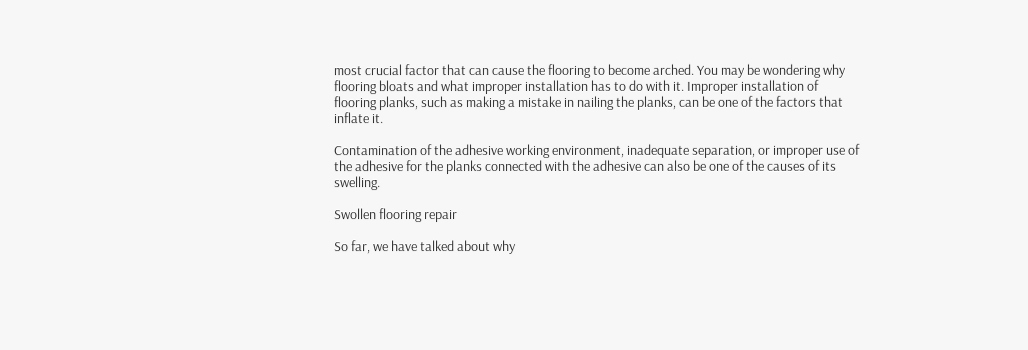most crucial factor that can cause the flooring to become arched. You may be wondering why flooring bloats and what improper installation has to do with it. Improper installation of flooring planks, such as making a mistake in nailing the planks, can be one of the factors that inflate it.

Contamination of the adhesive working environment, inadequate separation, or improper use of the adhesive for the planks connected with the adhesive can also be one of the causes of its swelling.

Swollen flooring repair

So far, we have talked about why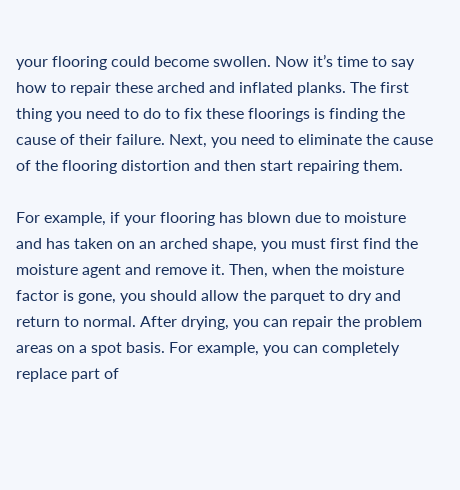your flooring could become swollen. Now it’s time to say how to repair these arched and inflated planks. The first thing you need to do to fix these floorings is finding the cause of their failure. Next, you need to eliminate the cause of the flooring distortion and then start repairing them.

For example, if your flooring has blown due to moisture and has taken on an arched shape, you must first find the moisture agent and remove it. Then, when the moisture factor is gone, you should allow the parquet to dry and return to normal. After drying, you can repair the problem areas on a spot basis. For example, you can completely replace part of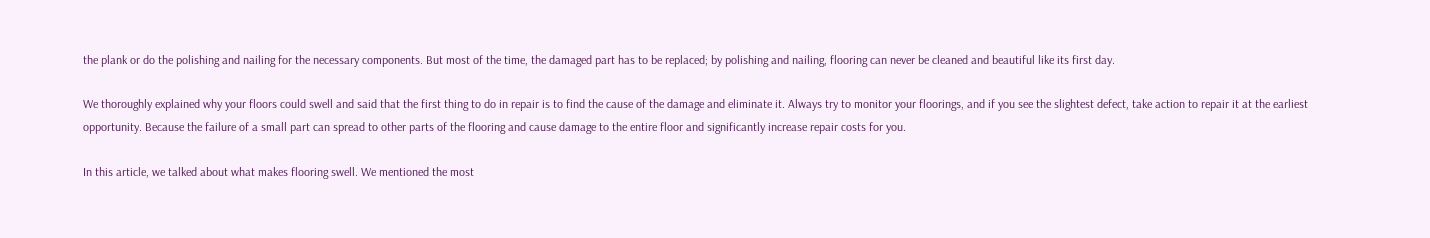the plank or do the polishing and nailing for the necessary components. But most of the time, the damaged part has to be replaced; by polishing and nailing, flooring can never be cleaned and beautiful like its first day.

We thoroughly explained why your floors could swell and said that the first thing to do in repair is to find the cause of the damage and eliminate it. Always try to monitor your floorings, and if you see the slightest defect, take action to repair it at the earliest opportunity. Because the failure of a small part can spread to other parts of the flooring and cause damage to the entire floor and significantly increase repair costs for you.

In this article, we talked about what makes flooring swell. We mentioned the most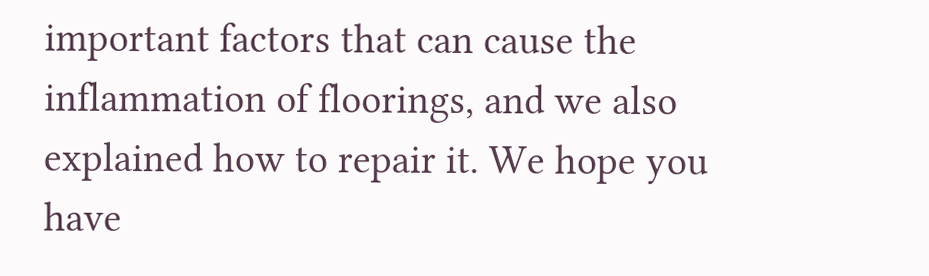important factors that can cause the inflammation of floorings, and we also explained how to repair it. We hope you have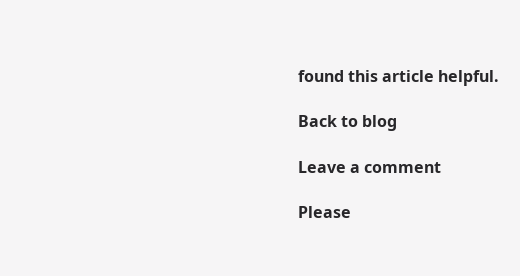found this article helpful.

Back to blog

Leave a comment

Please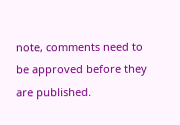note, comments need to be approved before they are published.